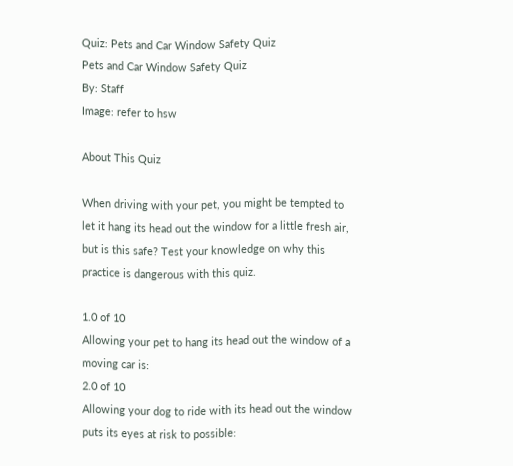Quiz: Pets and Car Window Safety Quiz
Pets and Car Window Safety Quiz
By: Staff
Image: refer to hsw

About This Quiz

When driving with your pet, you might be tempted to let it hang its head out the window for a little fresh air, but is this safe? Test your knowledge on why this practice is dangerous with this quiz.

1.0 of 10
Allowing your pet to hang its head out the window of a moving car is:
2.0 of 10
Allowing your dog to ride with its head out the window puts its eyes at risk to possible: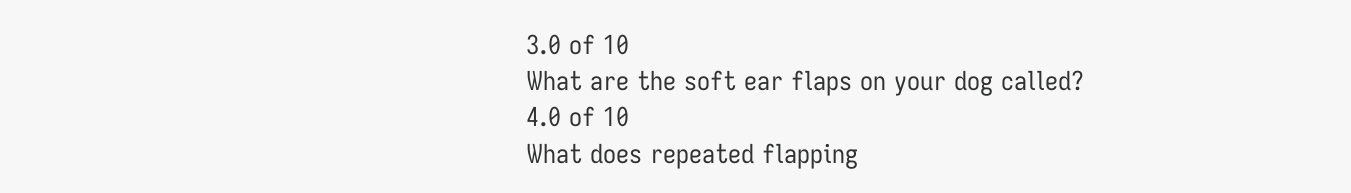3.0 of 10
What are the soft ear flaps on your dog called?
4.0 of 10
What does repeated flapping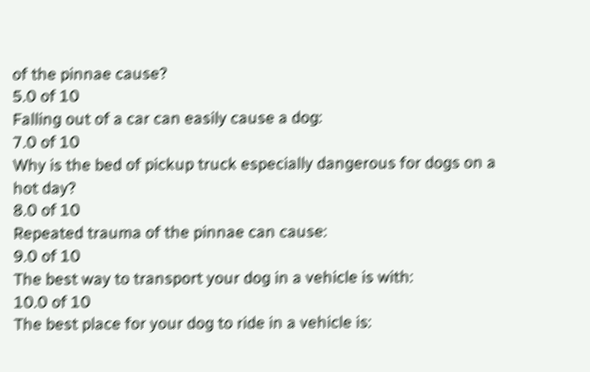of the pinnae cause?
5.0 of 10
Falling out of a car can easily cause a dog:
7.0 of 10
Why is the bed of pickup truck especially dangerous for dogs on a hot day?
8.0 of 10
Repeated trauma of the pinnae can cause:
9.0 of 10
The best way to transport your dog in a vehicle is with:
10.0 of 10
The best place for your dog to ride in a vehicle is: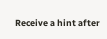Receive a hint after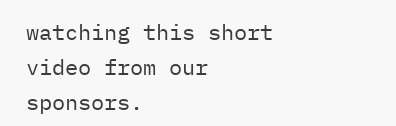watching this short video from our sponsors.